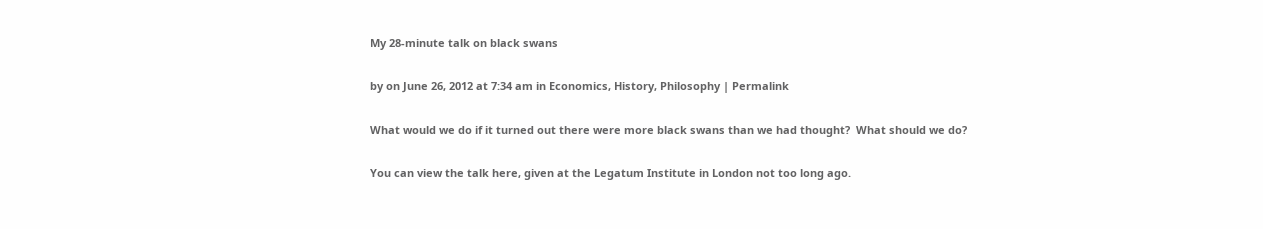My 28-minute talk on black swans

by on June 26, 2012 at 7:34 am in Economics, History, Philosophy | Permalink

What would we do if it turned out there were more black swans than we had thought?  What should we do?

You can view the talk here, given at the Legatum Institute in London not too long ago.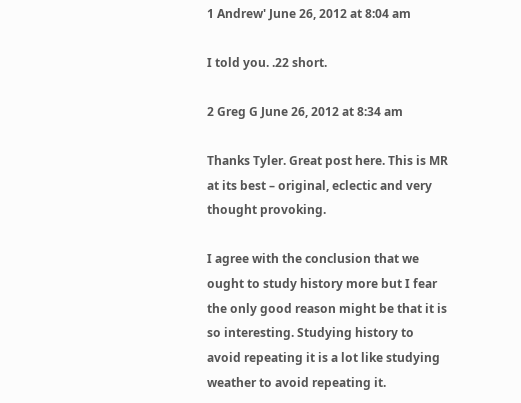1 Andrew' June 26, 2012 at 8:04 am

I told you. .22 short.

2 Greg G June 26, 2012 at 8:34 am

Thanks Tyler. Great post here. This is MR at its best – original, eclectic and very thought provoking.

I agree with the conclusion that we ought to study history more but I fear the only good reason might be that it is so interesting. Studying history to avoid repeating it is a lot like studying weather to avoid repeating it.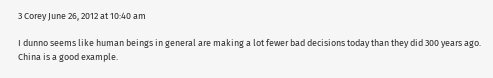3 Corey June 26, 2012 at 10:40 am

I dunno seems like human beings in general are making a lot fewer bad decisions today than they did 300 years ago. China is a good example.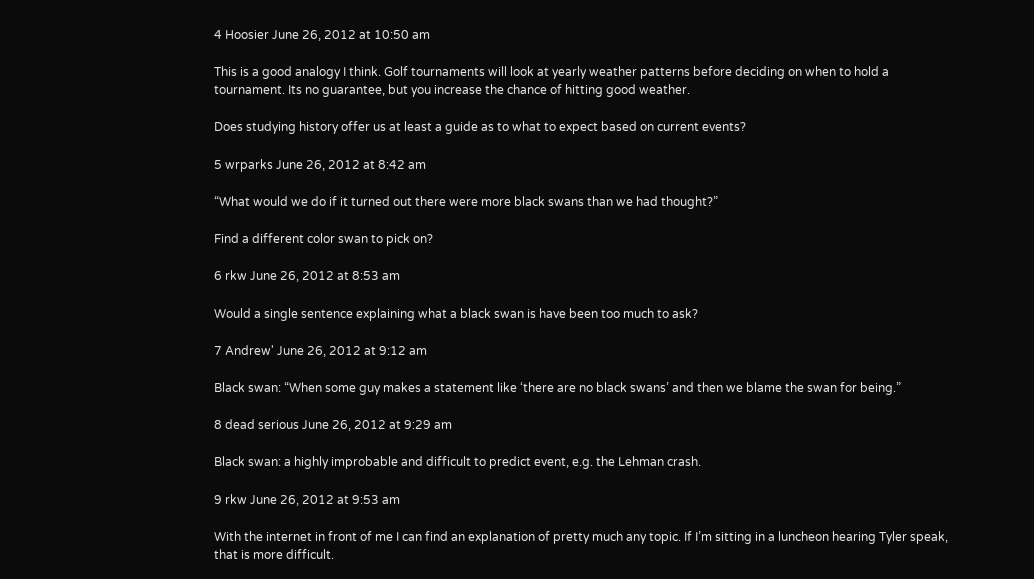4 Hoosier June 26, 2012 at 10:50 am

This is a good analogy I think. Golf tournaments will look at yearly weather patterns before deciding on when to hold a tournament. Its no guarantee, but you increase the chance of hitting good weather.

Does studying history offer us at least a guide as to what to expect based on current events?

5 wrparks June 26, 2012 at 8:42 am

“What would we do if it turned out there were more black swans than we had thought?”

Find a different color swan to pick on?

6 rkw June 26, 2012 at 8:53 am

Would a single sentence explaining what a black swan is have been too much to ask?

7 Andrew' June 26, 2012 at 9:12 am

Black swan: “When some guy makes a statement like ‘there are no black swans’ and then we blame the swan for being.”

8 dead serious June 26, 2012 at 9:29 am

Black swan: a highly improbable and difficult to predict event, e.g. the Lehman crash.

9 rkw June 26, 2012 at 9:53 am

With the internet in front of me I can find an explanation of pretty much any topic. If I’m sitting in a luncheon hearing Tyler speak, that is more difficult.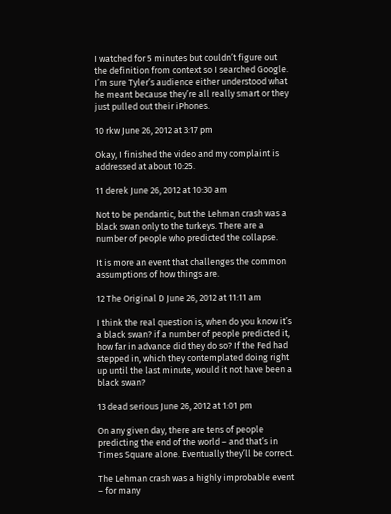I watched for 5 minutes but couldn’t figure out the definition from context so I searched Google. I’m sure Tyler’s audience either understood what he meant because they’re all really smart or they just pulled out their iPhones.

10 rkw June 26, 2012 at 3:17 pm

Okay, I finished the video and my complaint is addressed at about 10:25.

11 derek June 26, 2012 at 10:30 am

Not to be pendantic, but the Lehman crash was a black swan only to the turkeys. There are a number of people who predicted the collapse.

It is more an event that challenges the common assumptions of how things are.

12 The Original D June 26, 2012 at 11:11 am

I think the real question is, when do you know it’s a black swan? if a number of people predicted it, how far in advance did they do so? If the Fed had stepped in, which they contemplated doing right up until the last minute, would it not have been a black swan?

13 dead serious June 26, 2012 at 1:01 pm

On any given day, there are tens of people predicting the end of the world – and that’s in Times Square alone. Eventually they’ll be correct.

The Lehman crash was a highly improbable event – for many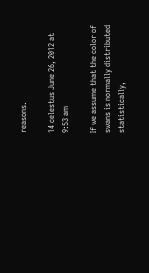reasons.

14 celestus June 26, 2012 at 9:53 am

If we assume that the color of swans is normally distributed statistically,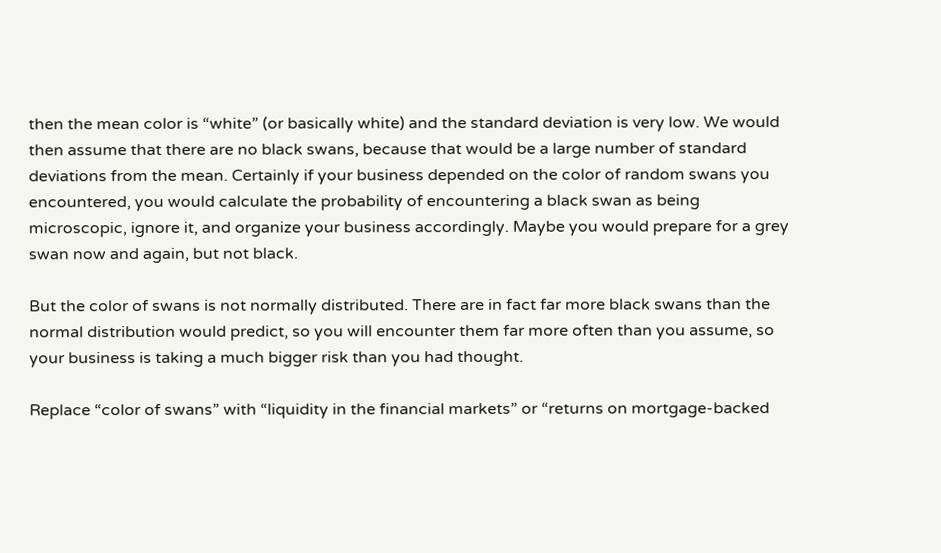then the mean color is “white” (or basically white) and the standard deviation is very low. We would then assume that there are no black swans, because that would be a large number of standard deviations from the mean. Certainly if your business depended on the color of random swans you encountered, you would calculate the probability of encountering a black swan as being microscopic, ignore it, and organize your business accordingly. Maybe you would prepare for a grey swan now and again, but not black.

But the color of swans is not normally distributed. There are in fact far more black swans than the normal distribution would predict, so you will encounter them far more often than you assume, so your business is taking a much bigger risk than you had thought.

Replace “color of swans” with “liquidity in the financial markets” or “returns on mortgage-backed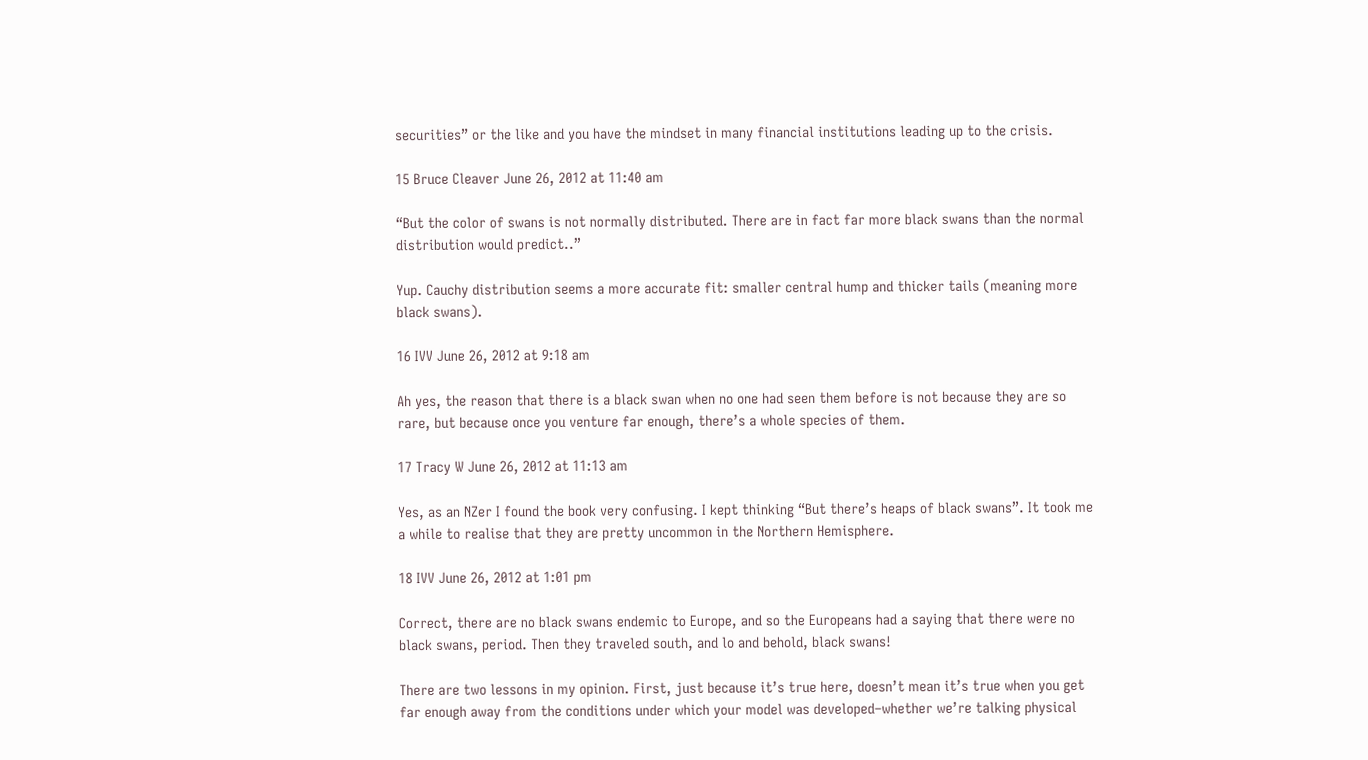securities” or the like and you have the mindset in many financial institutions leading up to the crisis.

15 Bruce Cleaver June 26, 2012 at 11:40 am

“But the color of swans is not normally distributed. There are in fact far more black swans than the normal distribution would predict..”

Yup. Cauchy distribution seems a more accurate fit: smaller central hump and thicker tails (meaning more black swans).

16 IVV June 26, 2012 at 9:18 am

Ah yes, the reason that there is a black swan when no one had seen them before is not because they are so rare, but because once you venture far enough, there’s a whole species of them.

17 Tracy W June 26, 2012 at 11:13 am

Yes, as an NZer I found the book very confusing. I kept thinking “But there’s heaps of black swans”. It took me a while to realise that they are pretty uncommon in the Northern Hemisphere.

18 IVV June 26, 2012 at 1:01 pm

Correct, there are no black swans endemic to Europe, and so the Europeans had a saying that there were no black swans, period. Then they traveled south, and lo and behold, black swans!

There are two lessons in my opinion. First, just because it’s true here, doesn’t mean it’s true when you get far enough away from the conditions under which your model was developed–whether we’re talking physical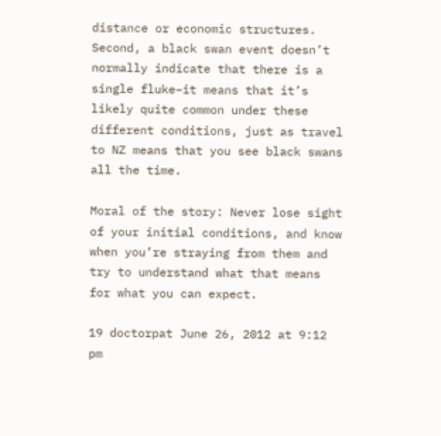distance or economic structures. Second, a black swan event doesn’t normally indicate that there is a single fluke–it means that it’s likely quite common under these different conditions, just as travel to NZ means that you see black swans all the time.

Moral of the story: Never lose sight of your initial conditions, and know when you’re straying from them and try to understand what that means for what you can expect.

19 doctorpat June 26, 2012 at 9:12 pm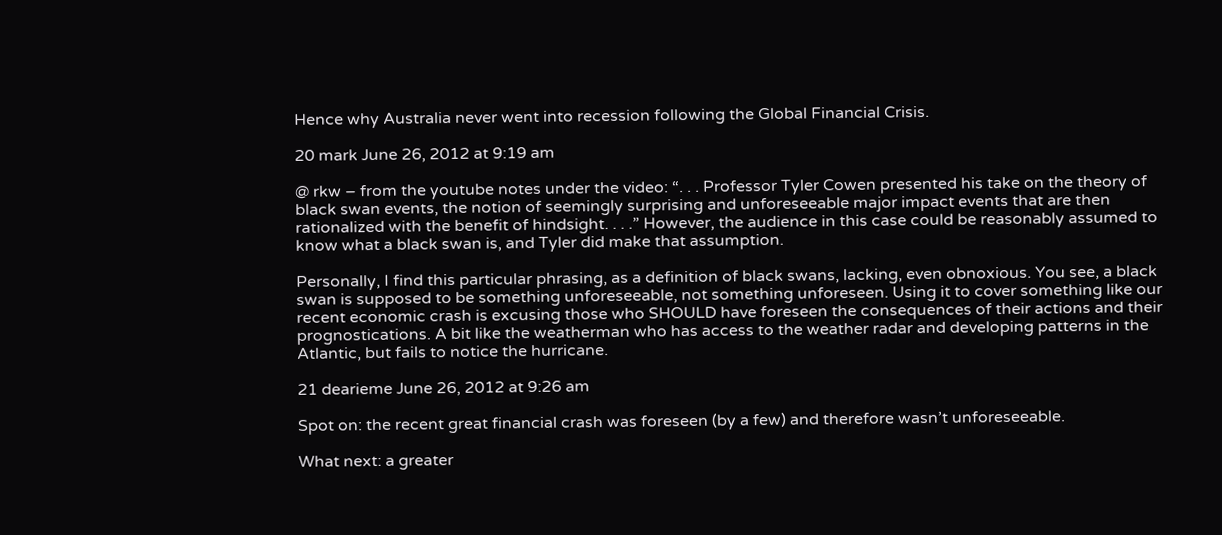Hence why Australia never went into recession following the Global Financial Crisis.

20 mark June 26, 2012 at 9:19 am

@ rkw – from the youtube notes under the video: “. . . Professor Tyler Cowen presented his take on the theory of black swan events, the notion of seemingly surprising and unforeseeable major impact events that are then rationalized with the benefit of hindsight. . . .” However, the audience in this case could be reasonably assumed to know what a black swan is, and Tyler did make that assumption.

Personally, I find this particular phrasing, as a definition of black swans, lacking, even obnoxious. You see, a black swan is supposed to be something unforeseeable, not something unforeseen. Using it to cover something like our recent economic crash is excusing those who SHOULD have foreseen the consequences of their actions and their prognostications. A bit like the weatherman who has access to the weather radar and developing patterns in the Atlantic, but fails to notice the hurricane.

21 dearieme June 26, 2012 at 9:26 am

Spot on: the recent great financial crash was foreseen (by a few) and therefore wasn’t unforeseeable.

What next: a greater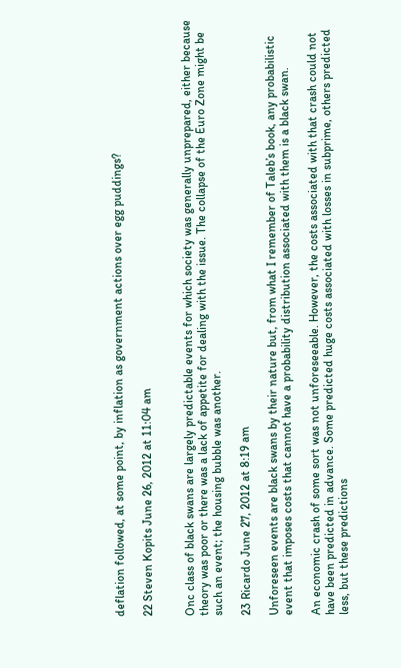deflation followed, at some point, by inflation as government actions over egg puddings?

22 Steven Kopits June 26, 2012 at 11:04 am


Onc class of black swans are largely predictable events for which society was generally unprepared, either because theory was poor or there was a lack of appetite for dealing with the issue. The collapse of the Euro Zone might be such an event; the housing bubble was another.

23 Ricardo June 27, 2012 at 8:19 am

Unforeseen events are black swans by their nature but, from what I remember of Taleb’s book, any probabilistic event that imposes costs that cannot have a probability distribution associated with them is a black swan.

An economic crash of some sort was not unforeseeable. However, the costs associated with that crash could not have been predicted in advance. Some predicted huge costs associated with losses in subprime, others predicted less, but these predictions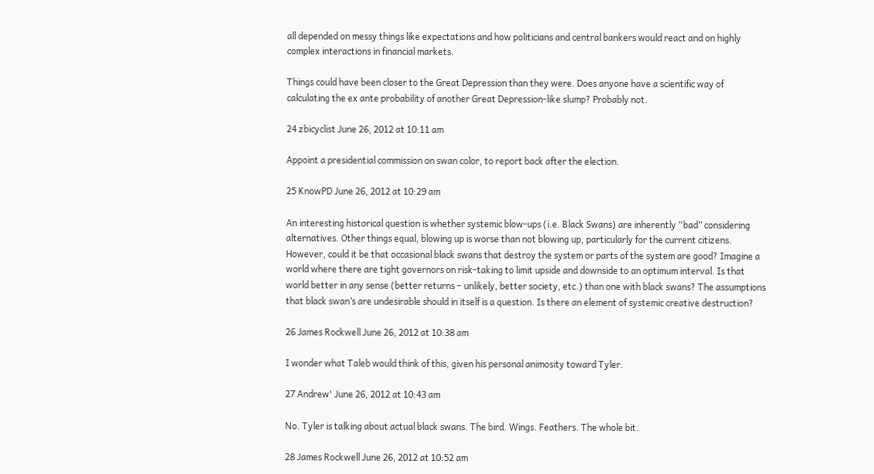all depended on messy things like expectations and how politicians and central bankers would react and on highly complex interactions in financial markets.

Things could have been closer to the Great Depression than they were. Does anyone have a scientific way of calculating the ex ante probability of another Great Depression-like slump? Probably not.

24 zbicyclist June 26, 2012 at 10:11 am

Appoint a presidential commission on swan color, to report back after the election.

25 KnowPD June 26, 2012 at 10:29 am

An interesting historical question is whether systemic blow-ups (i.e. Black Swans) are inherently “bad” considering alternatives. Other things equal, blowing up is worse than not blowing up, particularly for the current citizens. However, could it be that occasional black swans that destroy the system or parts of the system are good? Imagine a world where there are tight governors on risk-taking to limit upside and downside to an optimum interval. Is that world better in any sense (better returns – unlikely, better society, etc.) than one with black swans? The assumptions that black swan’s are undesirable should in itself is a question. Is there an element of systemic creative destruction?

26 James Rockwell June 26, 2012 at 10:38 am

I wonder what Taleb would think of this, given his personal animosity toward Tyler.

27 Andrew' June 26, 2012 at 10:43 am

No. Tyler is talking about actual black swans. The bird. Wings. Feathers. The whole bit.

28 James Rockwell June 26, 2012 at 10:52 am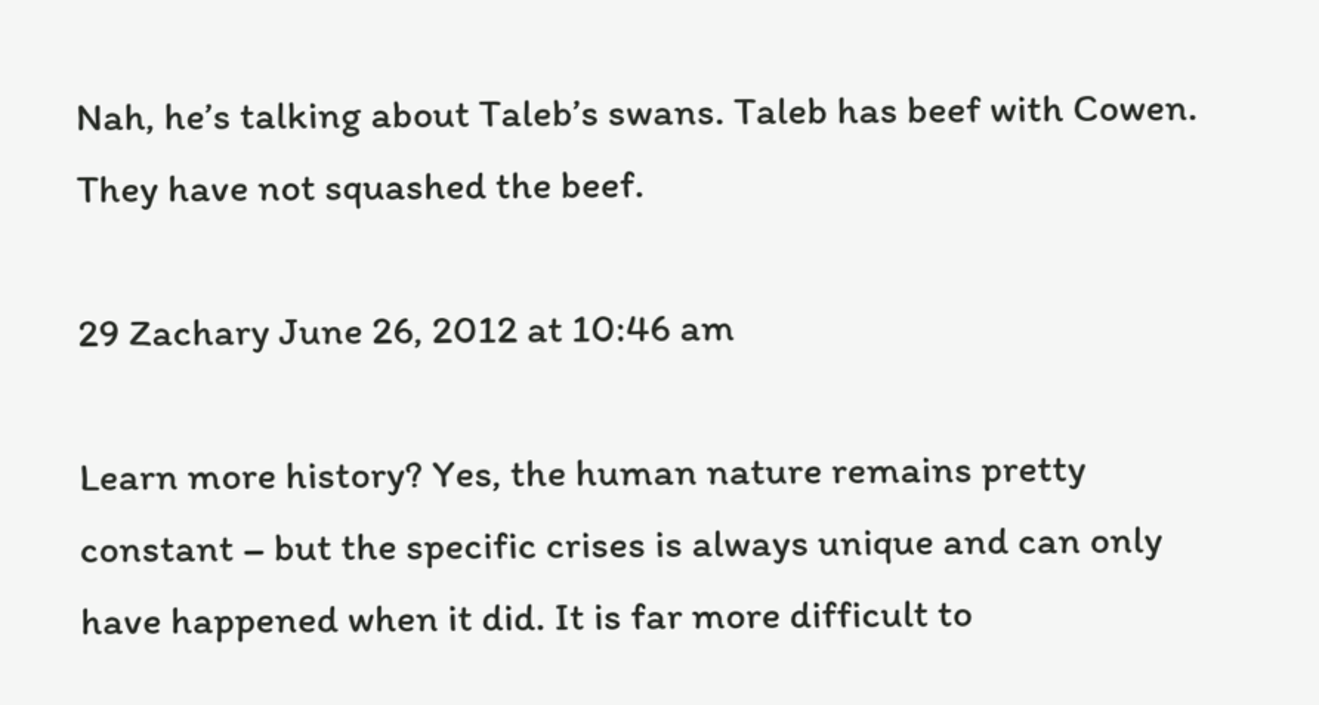Nah, he’s talking about Taleb’s swans. Taleb has beef with Cowen. They have not squashed the beef.

29 Zachary June 26, 2012 at 10:46 am

Learn more history? Yes, the human nature remains pretty constant – but the specific crises is always unique and can only have happened when it did. It is far more difficult to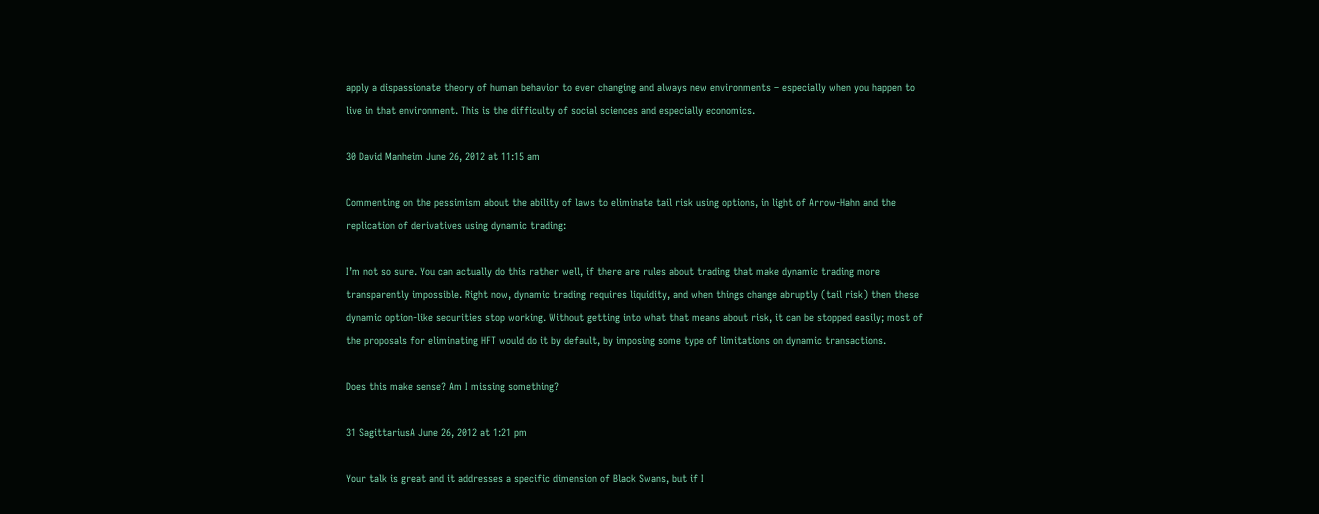apply a dispassionate theory of human behavior to ever changing and always new environments – especially when you happen to live in that environment. This is the difficulty of social sciences and especially economics.

30 David Manheim June 26, 2012 at 11:15 am

Commenting on the pessimism about the ability of laws to eliminate tail risk using options, in light of Arrow-Hahn and the replication of derivatives using dynamic trading:

I’m not so sure. You can actually do this rather well, if there are rules about trading that make dynamic trading more transparently impossible. Right now, dynamic trading requires liquidity, and when things change abruptly (tail risk) then these dynamic option-like securities stop working. Without getting into what that means about risk, it can be stopped easily; most of the proposals for eliminating HFT would do it by default, by imposing some type of limitations on dynamic transactions.

Does this make sense? Am I missing something?

31 SagittariusA June 26, 2012 at 1:21 pm

Your talk is great and it addresses a specific dimension of Black Swans, but if I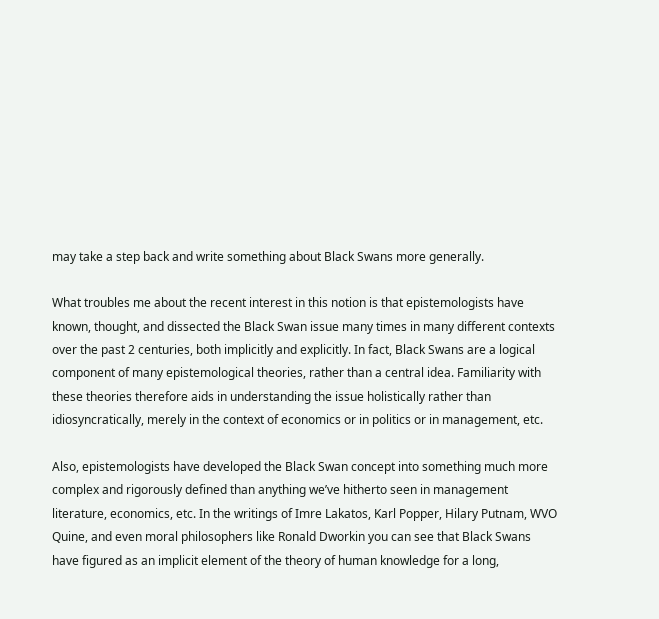may take a step back and write something about Black Swans more generally.

What troubles me about the recent interest in this notion is that epistemologists have known, thought, and dissected the Black Swan issue many times in many different contexts over the past 2 centuries, both implicitly and explicitly. In fact, Black Swans are a logical component of many epistemological theories, rather than a central idea. Familiarity with these theories therefore aids in understanding the issue holistically rather than idiosyncratically, merely in the context of economics or in politics or in management, etc.

Also, epistemologists have developed the Black Swan concept into something much more complex and rigorously defined than anything we’ve hitherto seen in management literature, economics, etc. In the writings of Imre Lakatos, Karl Popper, Hilary Putnam, WVO Quine, and even moral philosophers like Ronald Dworkin you can see that Black Swans have figured as an implicit element of the theory of human knowledge for a long,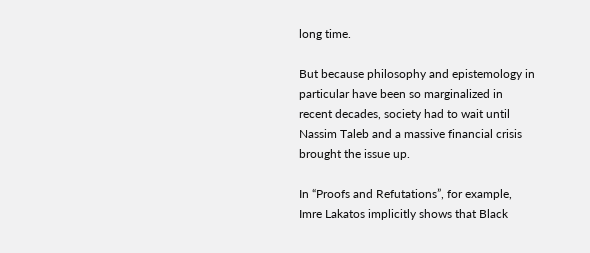long time.

But because philosophy and epistemology in particular have been so marginalized in recent decades, society had to wait until Nassim Taleb and a massive financial crisis brought the issue up.

In “Proofs and Refutations”, for example, Imre Lakatos implicitly shows that Black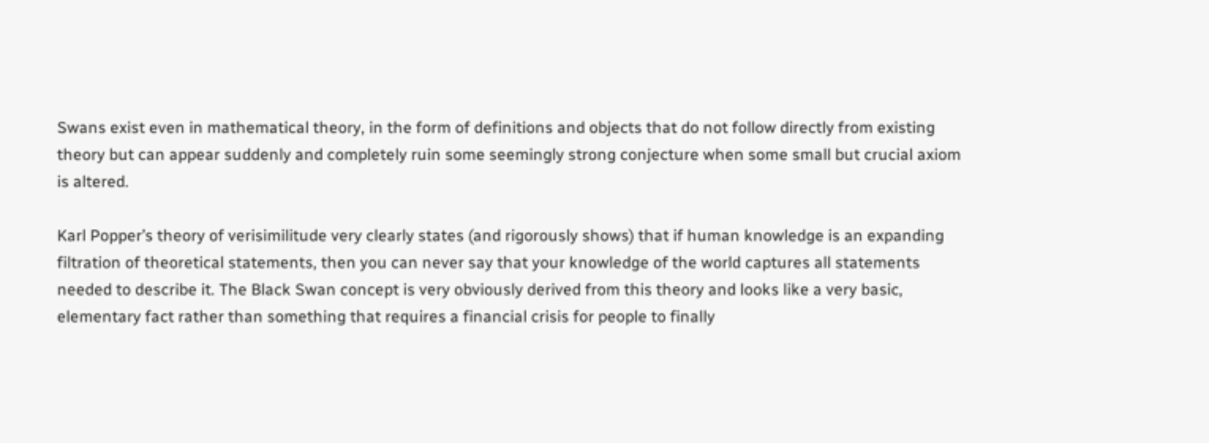Swans exist even in mathematical theory, in the form of definitions and objects that do not follow directly from existing theory but can appear suddenly and completely ruin some seemingly strong conjecture when some small but crucial axiom is altered.

Karl Popper’s theory of verisimilitude very clearly states (and rigorously shows) that if human knowledge is an expanding filtration of theoretical statements, then you can never say that your knowledge of the world captures all statements needed to describe it. The Black Swan concept is very obviously derived from this theory and looks like a very basic, elementary fact rather than something that requires a financial crisis for people to finally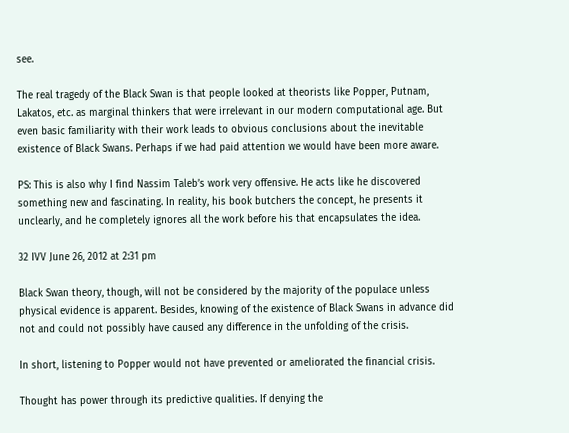see.

The real tragedy of the Black Swan is that people looked at theorists like Popper, Putnam, Lakatos, etc. as marginal thinkers that were irrelevant in our modern computational age. But even basic familiarity with their work leads to obvious conclusions about the inevitable existence of Black Swans. Perhaps if we had paid attention we would have been more aware.

PS: This is also why I find Nassim Taleb’s work very offensive. He acts like he discovered something new and fascinating. In reality, his book butchers the concept, he presents it unclearly, and he completely ignores all the work before his that encapsulates the idea.

32 IVV June 26, 2012 at 2:31 pm

Black Swan theory, though, will not be considered by the majority of the populace unless physical evidence is apparent. Besides, knowing of the existence of Black Swans in advance did not and could not possibly have caused any difference in the unfolding of the crisis.

In short, listening to Popper would not have prevented or ameliorated the financial crisis.

Thought has power through its predictive qualities. If denying the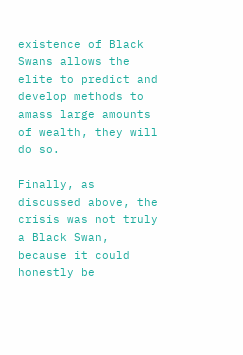existence of Black Swans allows the elite to predict and develop methods to amass large amounts of wealth, they will do so.

Finally, as discussed above, the crisis was not truly a Black Swan, because it could honestly be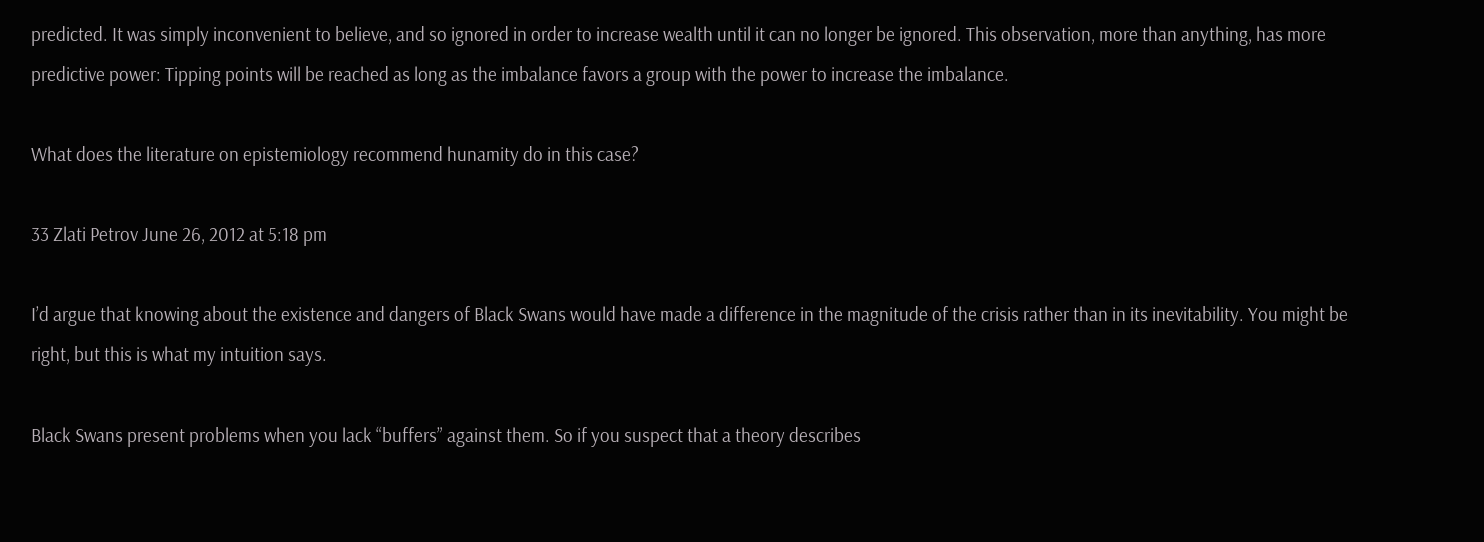predicted. It was simply inconvenient to believe, and so ignored in order to increase wealth until it can no longer be ignored. This observation, more than anything, has more predictive power: Tipping points will be reached as long as the imbalance favors a group with the power to increase the imbalance.

What does the literature on epistemiology recommend hunamity do in this case?

33 Zlati Petrov June 26, 2012 at 5:18 pm

I’d argue that knowing about the existence and dangers of Black Swans would have made a difference in the magnitude of the crisis rather than in its inevitability. You might be right, but this is what my intuition says.

Black Swans present problems when you lack “buffers” against them. So if you suspect that a theory describes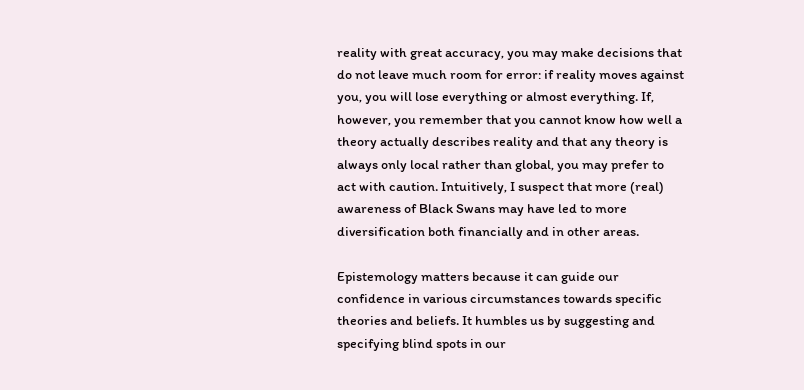reality with great accuracy, you may make decisions that do not leave much room for error: if reality moves against you, you will lose everything or almost everything. If, however, you remember that you cannot know how well a theory actually describes reality and that any theory is always only local rather than global, you may prefer to act with caution. Intuitively, I suspect that more (real) awareness of Black Swans may have led to more diversification both financially and in other areas.

Epistemology matters because it can guide our confidence in various circumstances towards specific theories and beliefs. It humbles us by suggesting and specifying blind spots in our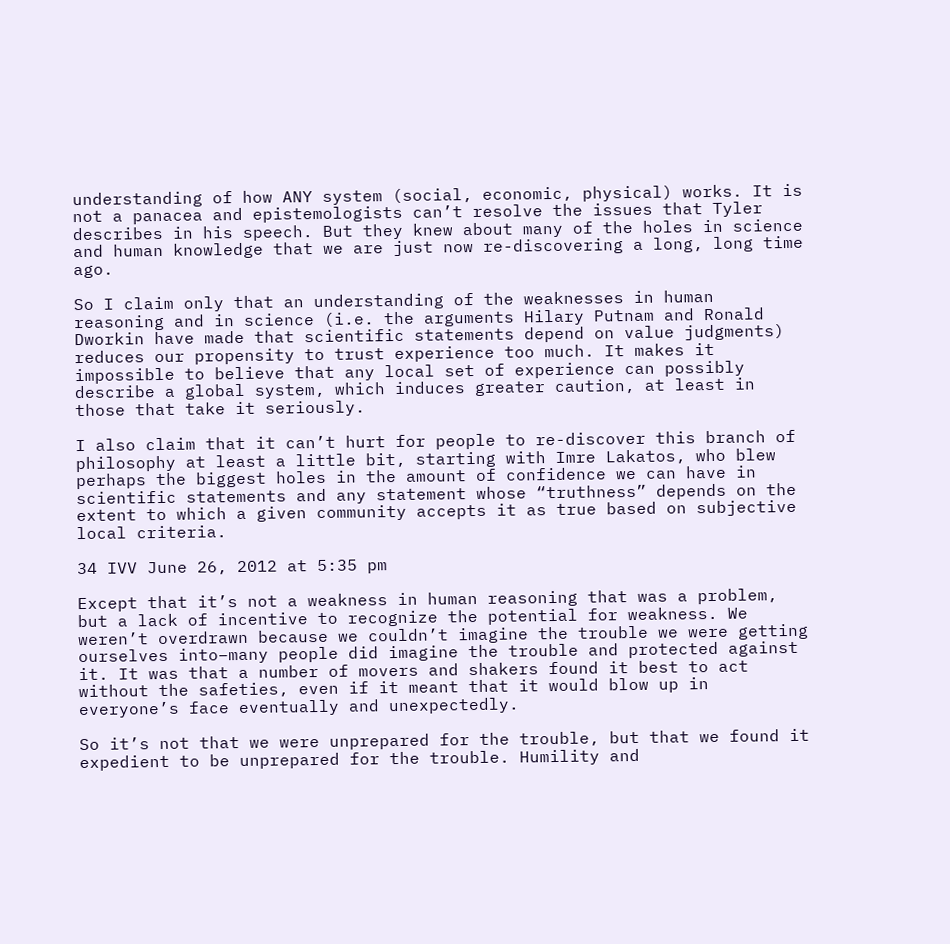understanding of how ANY system (social, economic, physical) works. It is not a panacea and epistemologists can’t resolve the issues that Tyler describes in his speech. But they knew about many of the holes in science and human knowledge that we are just now re-discovering a long, long time ago.

So I claim only that an understanding of the weaknesses in human reasoning and in science (i.e. the arguments Hilary Putnam and Ronald Dworkin have made that scientific statements depend on value judgments) reduces our propensity to trust experience too much. It makes it impossible to believe that any local set of experience can possibly describe a global system, which induces greater caution, at least in those that take it seriously.

I also claim that it can’t hurt for people to re-discover this branch of philosophy at least a little bit, starting with Imre Lakatos, who blew perhaps the biggest holes in the amount of confidence we can have in scientific statements and any statement whose “truthness” depends on the extent to which a given community accepts it as true based on subjective local criteria.

34 IVV June 26, 2012 at 5:35 pm

Except that it’s not a weakness in human reasoning that was a problem, but a lack of incentive to recognize the potential for weakness. We weren’t overdrawn because we couldn’t imagine the trouble we were getting ourselves into–many people did imagine the trouble and protected against it. It was that a number of movers and shakers found it best to act without the safeties, even if it meant that it would blow up in everyone’s face eventually and unexpectedly.

So it’s not that we were unprepared for the trouble, but that we found it expedient to be unprepared for the trouble. Humility and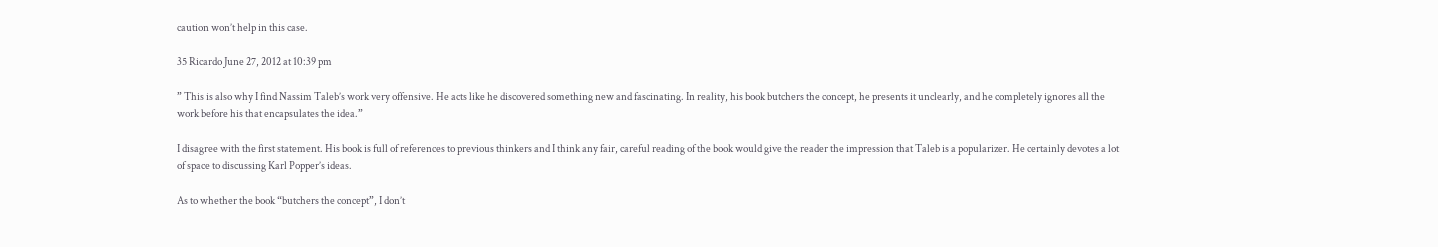caution won’t help in this case.

35 Ricardo June 27, 2012 at 10:39 pm

” This is also why I find Nassim Taleb’s work very offensive. He acts like he discovered something new and fascinating. In reality, his book butchers the concept, he presents it unclearly, and he completely ignores all the work before his that encapsulates the idea.”

I disagree with the first statement. His book is full of references to previous thinkers and I think any fair, careful reading of the book would give the reader the impression that Taleb is a popularizer. He certainly devotes a lot of space to discussing Karl Popper’s ideas.

As to whether the book “butchers the concept”, I don’t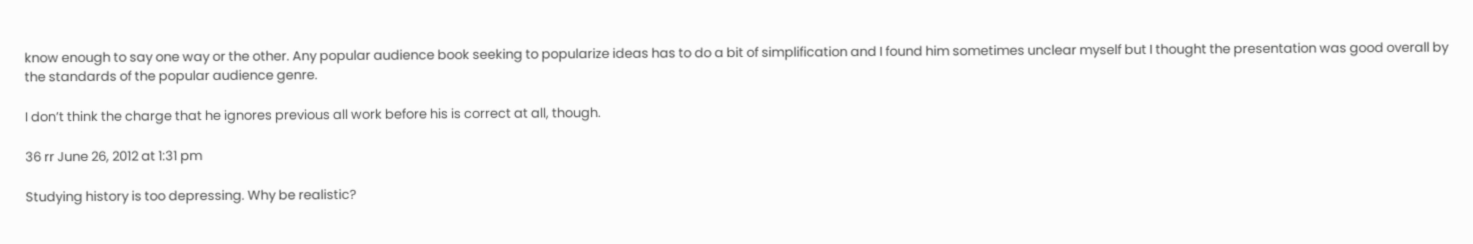know enough to say one way or the other. Any popular audience book seeking to popularize ideas has to do a bit of simplification and I found him sometimes unclear myself but I thought the presentation was good overall by the standards of the popular audience genre.

I don’t think the charge that he ignores previous all work before his is correct at all, though.

36 rr June 26, 2012 at 1:31 pm

Studying history is too depressing. Why be realistic?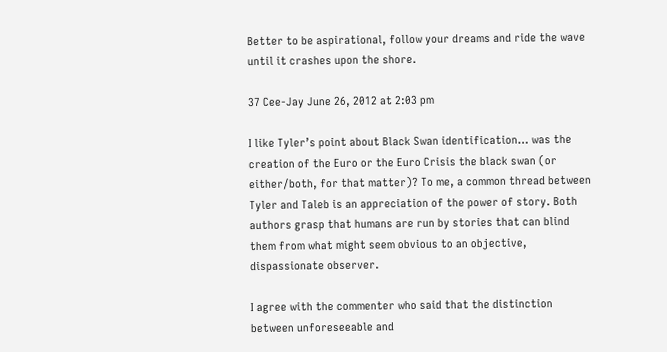Better to be aspirational, follow your dreams and ride the wave until it crashes upon the shore.

37 Cee-Jay June 26, 2012 at 2:03 pm

I like Tyler’s point about Black Swan identification… was the creation of the Euro or the Euro Crisis the black swan (or either/both, for that matter)? To me, a common thread between Tyler and Taleb is an appreciation of the power of story. Both authors grasp that humans are run by stories that can blind them from what might seem obvious to an objective, dispassionate observer.

I agree with the commenter who said that the distinction between unforeseeable and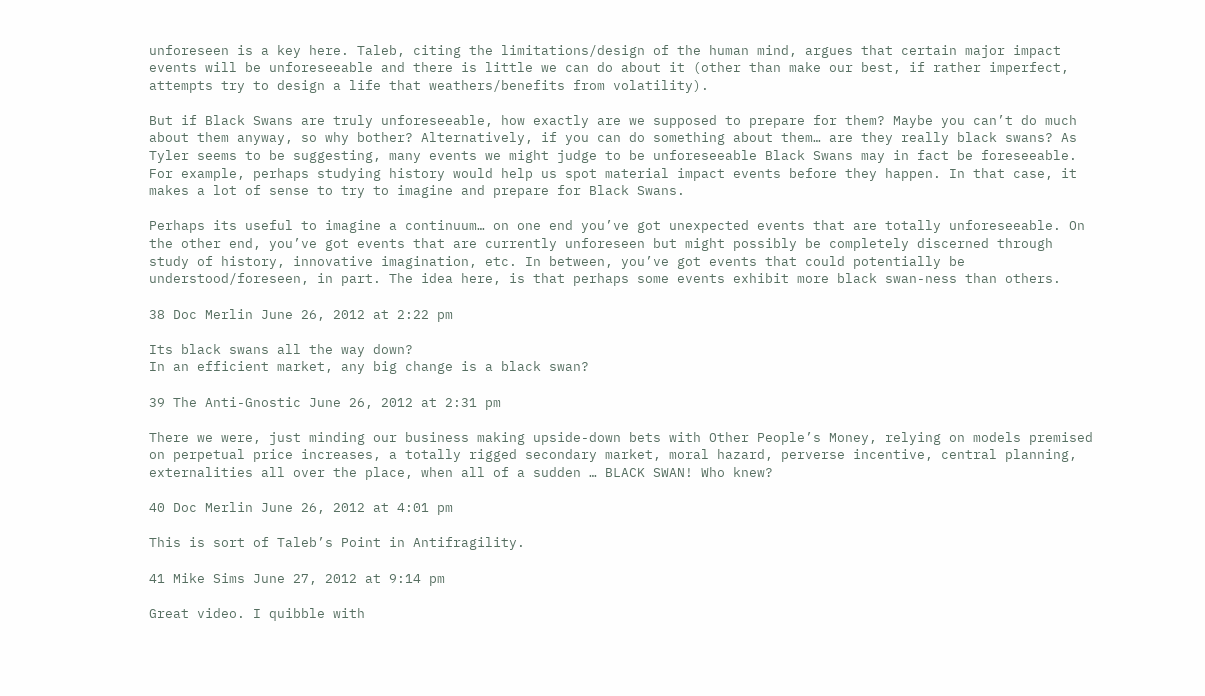unforeseen is a key here. Taleb, citing the limitations/design of the human mind, argues that certain major impact events will be unforeseeable and there is little we can do about it (other than make our best, if rather imperfect, attempts try to design a life that weathers/benefits from volatility).

But if Black Swans are truly unforeseeable, how exactly are we supposed to prepare for them? Maybe you can’t do much about them anyway, so why bother? Alternatively, if you can do something about them… are they really black swans? As Tyler seems to be suggesting, many events we might judge to be unforeseeable Black Swans may in fact be foreseeable. For example, perhaps studying history would help us spot material impact events before they happen. In that case, it makes a lot of sense to try to imagine and prepare for Black Swans.

Perhaps its useful to imagine a continuum… on one end you’ve got unexpected events that are totally unforeseeable. On the other end, you’ve got events that are currently unforeseen but might possibly be completely discerned through study of history, innovative imagination, etc. In between, you’ve got events that could potentially be understood/foreseen, in part. The idea here, is that perhaps some events exhibit more black swan-ness than others.

38 Doc Merlin June 26, 2012 at 2:22 pm

Its black swans all the way down?
In an efficient market, any big change is a black swan?

39 The Anti-Gnostic June 26, 2012 at 2:31 pm

There we were, just minding our business making upside-down bets with Other People’s Money, relying on models premised on perpetual price increases, a totally rigged secondary market, moral hazard, perverse incentive, central planning, externalities all over the place, when all of a sudden … BLACK SWAN! Who knew?

40 Doc Merlin June 26, 2012 at 4:01 pm

This is sort of Taleb’s Point in Antifragility.

41 Mike Sims June 27, 2012 at 9:14 pm

Great video. I quibble with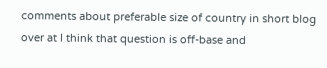comments about preferable size of country in short blog over at I think that question is off-base and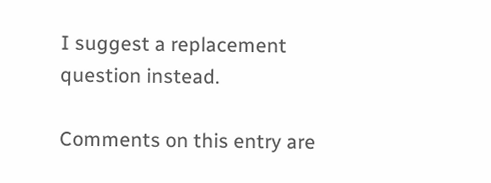I suggest a replacement question instead.

Comments on this entry are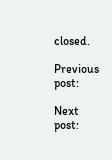closed.

Previous post:

Next post: